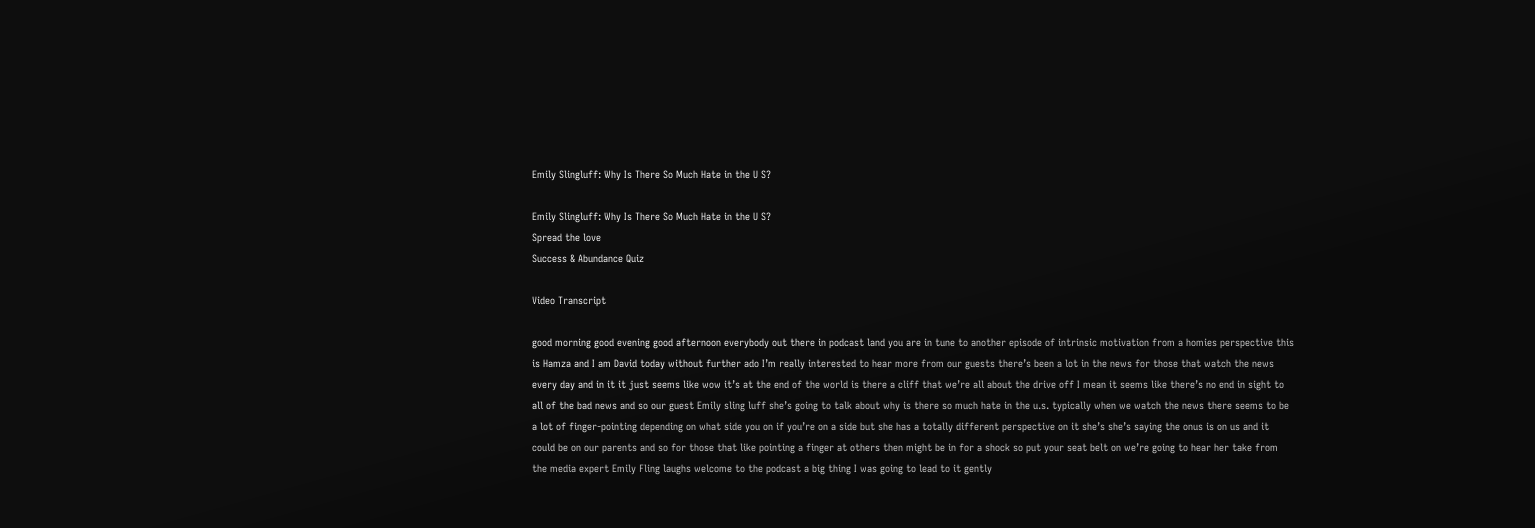Emily Slingluff: Why Is There So Much Hate in the U S?

Emily Slingluff: Why Is There So Much Hate in the U S?
Spread the love
Success & Abundance Quiz

Video Transcript

good morning good evening good afternoon everybody out there in podcast land you are in tune to another episode of intrinsic motivation from a homies perspective this is Hamza and I am David today without further ado I’m really interested to hear more from our guests there’s been a lot in the news for those that watch the news every day and in it it just seems like wow it’s at the end of the world is there a cliff that we’re all about the drive off I mean it seems like there’s no end in sight to all of the bad news and so our guest Emily sling luff she’s going to talk about why is there so much hate in the u.s. typically when we watch the news there seems to be a lot of finger-pointing depending on what side you on if you’re on a side but she has a totally different perspective on it she’s she’s saying the onus is on us and it could be on our parents and so for those that like pointing a finger at others then might be in for a shock so put your seat belt on we’re going to hear her take from the media expert Emily Fling laughs welcome to the podcast a big thing I was going to lead to it gently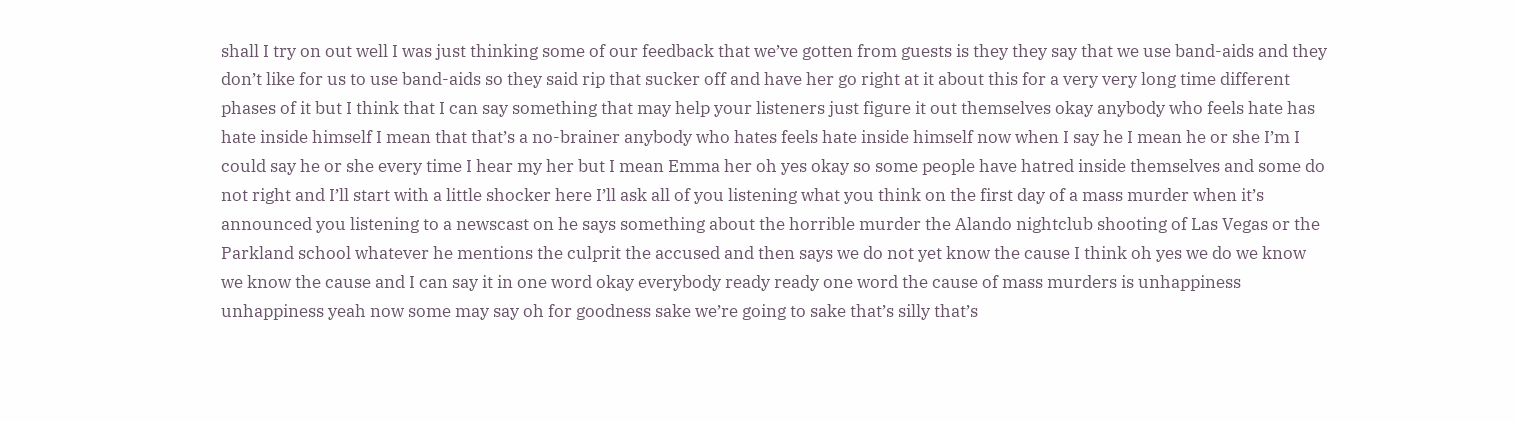shall I try on out well I was just thinking some of our feedback that we’ve gotten from guests is they they say that we use band-aids and they don’t like for us to use band-aids so they said rip that sucker off and have her go right at it about this for a very very long time different phases of it but I think that I can say something that may help your listeners just figure it out themselves okay anybody who feels hate has hate inside himself I mean that that’s a no-brainer anybody who hates feels hate inside himself now when I say he I mean he or she I’m I could say he or she every time I hear my her but I mean Emma her oh yes okay so some people have hatred inside themselves and some do not right and I’ll start with a little shocker here I’ll ask all of you listening what you think on the first day of a mass murder when it’s announced you listening to a newscast on he says something about the horrible murder the Alando nightclub shooting of Las Vegas or the Parkland school whatever he mentions the culprit the accused and then says we do not yet know the cause I think oh yes we do we know we know the cause and I can say it in one word okay everybody ready ready one word the cause of mass murders is unhappiness unhappiness yeah now some may say oh for goodness sake we’re going to sake that’s silly that’s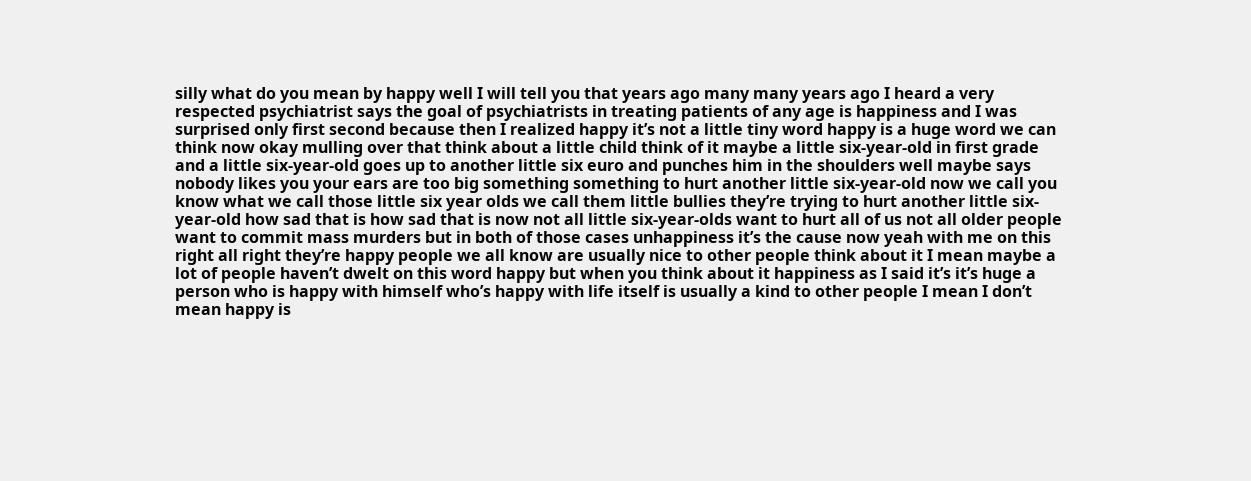silly what do you mean by happy well I will tell you that years ago many many years ago I heard a very respected psychiatrist says the goal of psychiatrists in treating patients of any age is happiness and I was surprised only first second because then I realized happy it’s not a little tiny word happy is a huge word we can think now okay mulling over that think about a little child think of it maybe a little six-year-old in first grade and a little six-year-old goes up to another little six euro and punches him in the shoulders well maybe says nobody likes you your ears are too big something something to hurt another little six-year-old now we call you know what we call those little six year olds we call them little bullies they’re trying to hurt another little six-year-old how sad that is how sad that is now not all little six-year-olds want to hurt all of us not all older people want to commit mass murders but in both of those cases unhappiness it’s the cause now yeah with me on this right all right they’re happy people we all know are usually nice to other people think about it I mean maybe a lot of people haven’t dwelt on this word happy but when you think about it happiness as I said it’s it’s huge a person who is happy with himself who’s happy with life itself is usually a kind to other people I mean I don’t mean happy is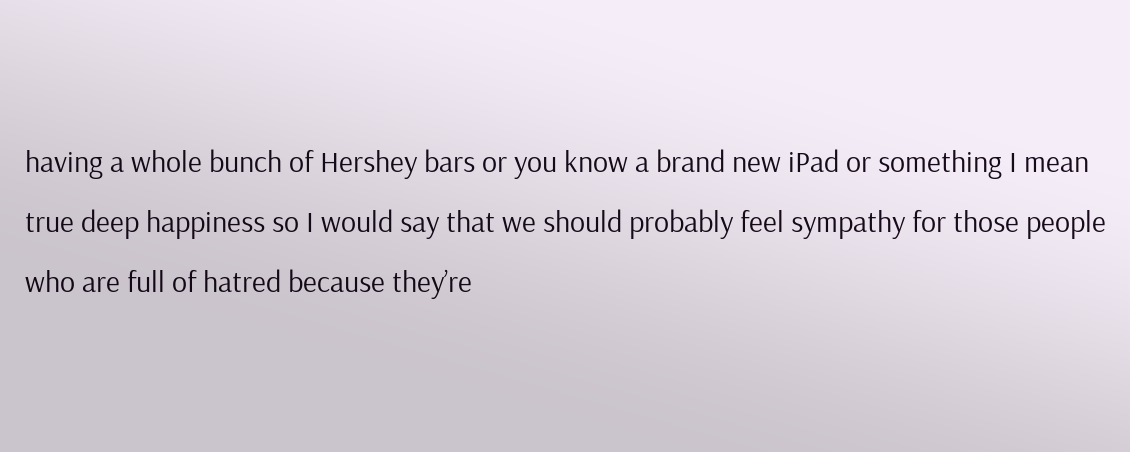having a whole bunch of Hershey bars or you know a brand new iPad or something I mean true deep happiness so I would say that we should probably feel sympathy for those people who are full of hatred because they’re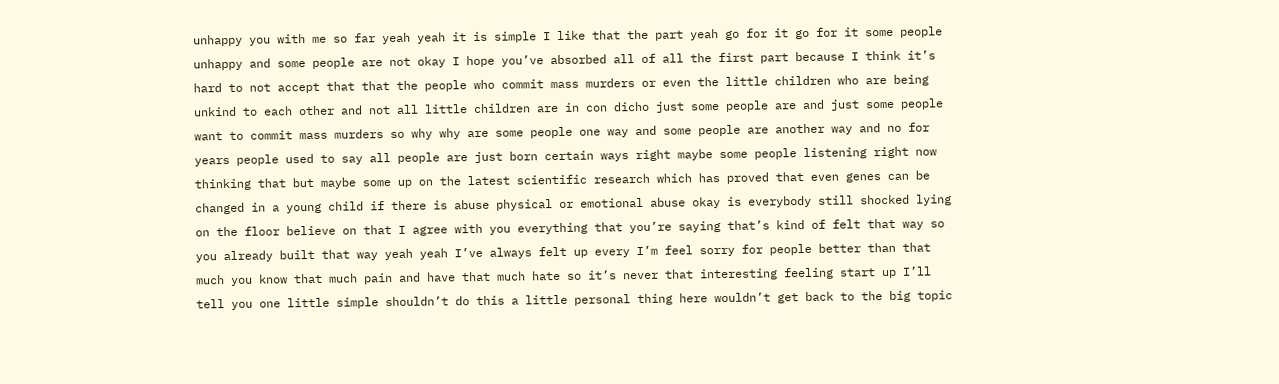unhappy you with me so far yeah yeah it is simple I like that the part yeah go for it go for it some people unhappy and some people are not okay I hope you’ve absorbed all of all the first part because I think it’s hard to not accept that that the people who commit mass murders or even the little children who are being unkind to each other and not all little children are in con dicho just some people are and just some people want to commit mass murders so why why are some people one way and some people are another way and no for years people used to say all people are just born certain ways right maybe some people listening right now thinking that but maybe some up on the latest scientific research which has proved that even genes can be changed in a young child if there is abuse physical or emotional abuse okay is everybody still shocked lying on the floor believe on that I agree with you everything that you’re saying that’s kind of felt that way so you already built that way yeah yeah I’ve always felt up every I’m feel sorry for people better than that much you know that much pain and have that much hate so it’s never that interesting feeling start up I’ll tell you one little simple shouldn’t do this a little personal thing here wouldn’t get back to the big topic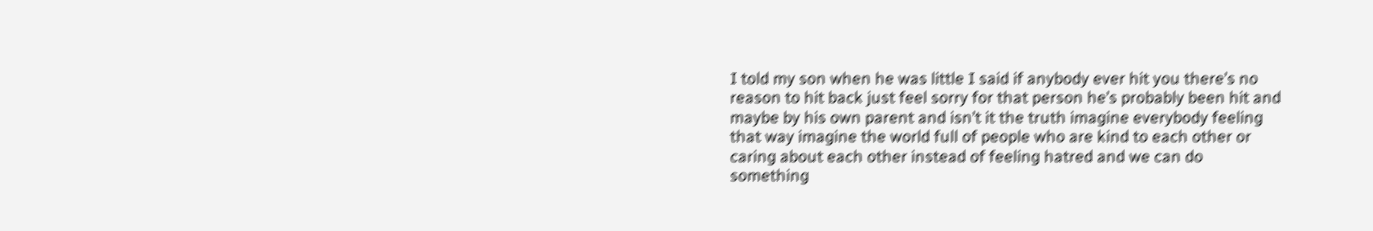I told my son when he was little I said if anybody ever hit you there’s no reason to hit back just feel sorry for that person he’s probably been hit and maybe by his own parent and isn’t it the truth imagine everybody feeling that way imagine the world full of people who are kind to each other or caring about each other instead of feeling hatred and we can do something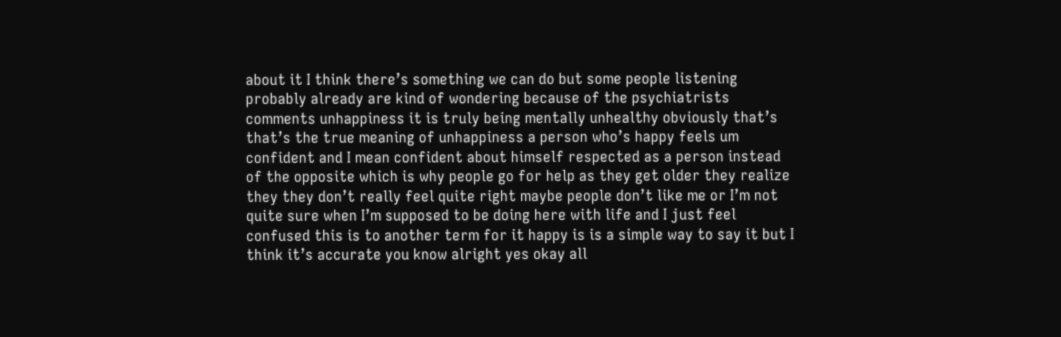about it I think there’s something we can do but some people listening probably already are kind of wondering because of the psychiatrists comments unhappiness it is truly being mentally unhealthy obviously that’s that’s the true meaning of unhappiness a person who’s happy feels um confident and I mean confident about himself respected as a person instead of the opposite which is why people go for help as they get older they realize they they don’t really feel quite right maybe people don’t like me or I’m not quite sure when I’m supposed to be doing here with life and I just feel confused this is to another term for it happy is is a simple way to say it but I think it’s accurate you know alright yes okay all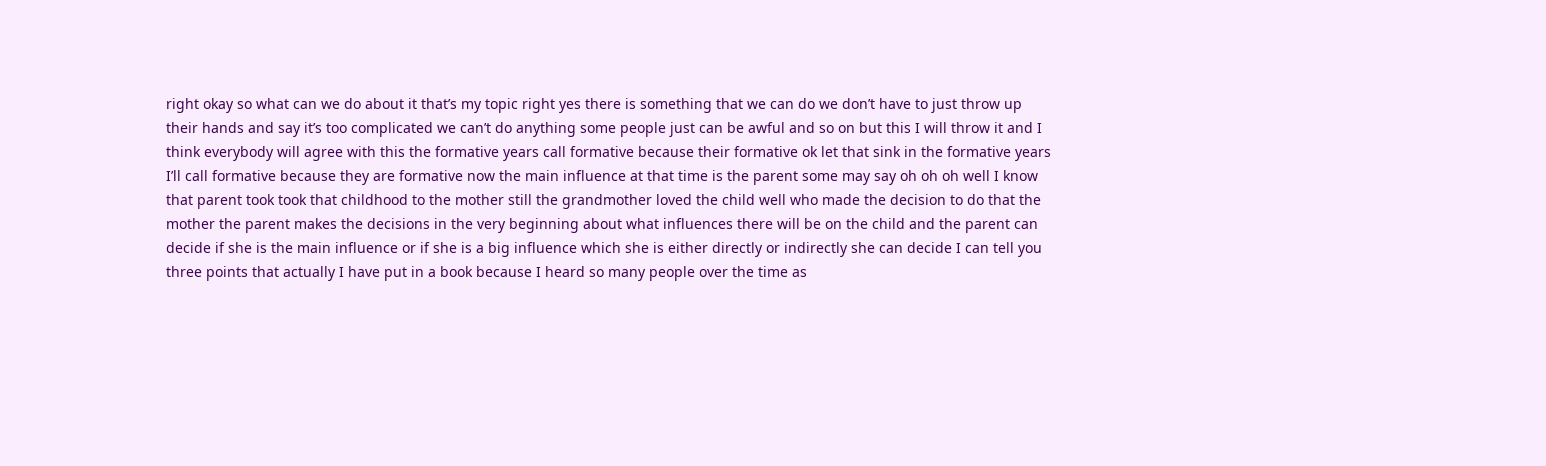right okay so what can we do about it that’s my topic right yes there is something that we can do we don’t have to just throw up their hands and say it’s too complicated we can’t do anything some people just can be awful and so on but this I will throw it and I think everybody will agree with this the formative years call formative because their formative ok let that sink in the formative years I’ll call formative because they are formative now the main influence at that time is the parent some may say oh oh oh well I know that parent took took that childhood to the mother still the grandmother loved the child well who made the decision to do that the mother the parent makes the decisions in the very beginning about what influences there will be on the child and the parent can decide if she is the main influence or if she is a big influence which she is either directly or indirectly she can decide I can tell you three points that actually I have put in a book because I heard so many people over the time as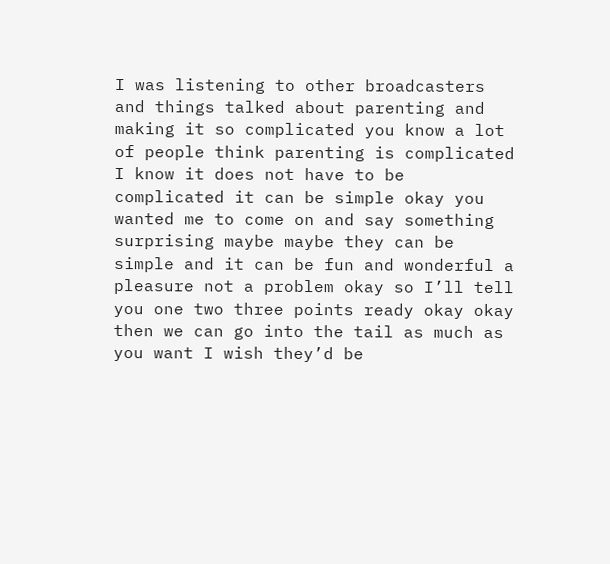I was listening to other broadcasters and things talked about parenting and making it so complicated you know a lot of people think parenting is complicated I know it does not have to be complicated it can be simple okay you wanted me to come on and say something surprising maybe maybe they can be simple and it can be fun and wonderful a pleasure not a problem okay so I’ll tell you one two three points ready okay okay then we can go into the tail as much as you want I wish they’d be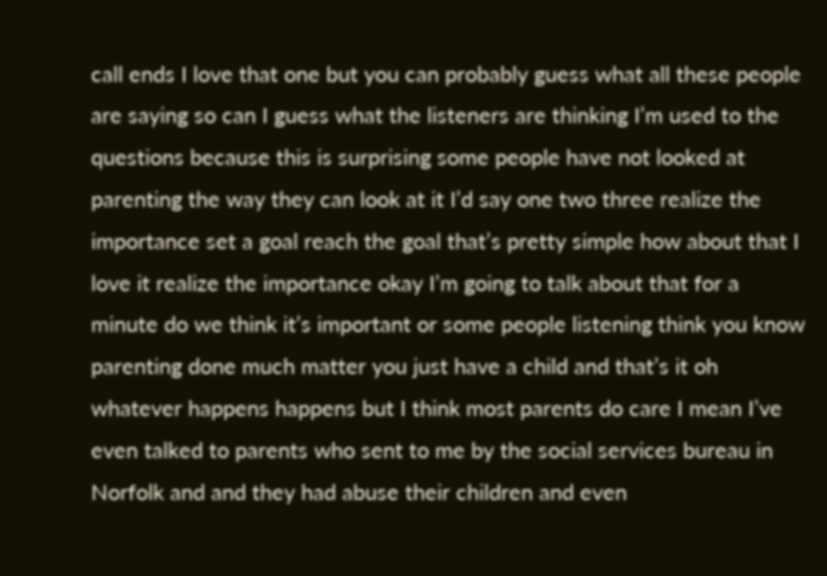call ends I love that one but you can probably guess what all these people are saying so can I guess what the listeners are thinking I’m used to the questions because this is surprising some people have not looked at parenting the way they can look at it I’d say one two three realize the importance set a goal reach the goal that’s pretty simple how about that I love it realize the importance okay I’m going to talk about that for a minute do we think it’s important or some people listening think you know parenting done much matter you just have a child and that’s it oh whatever happens happens but I think most parents do care I mean I’ve even talked to parents who sent to me by the social services bureau in Norfolk and and they had abuse their children and even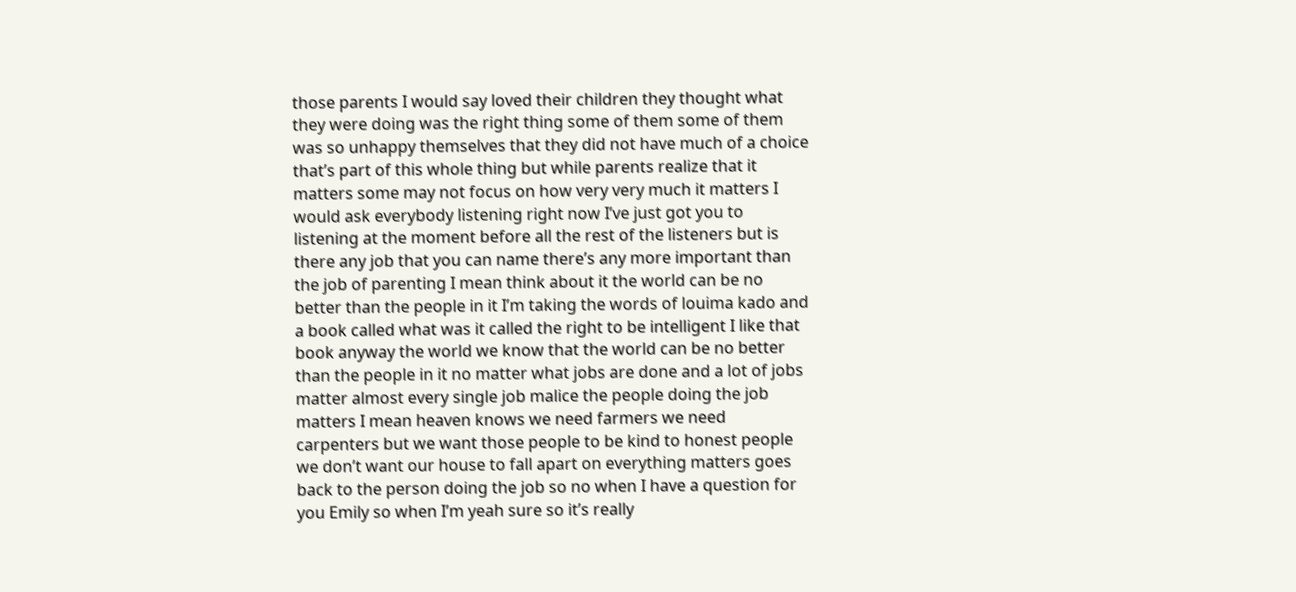those parents I would say loved their children they thought what they were doing was the right thing some of them some of them was so unhappy themselves that they did not have much of a choice that’s part of this whole thing but while parents realize that it matters some may not focus on how very very much it matters I would ask everybody listening right now I’ve just got you to listening at the moment before all the rest of the listeners but is there any job that you can name there’s any more important than the job of parenting I mean think about it the world can be no better than the people in it I’m taking the words of louima kado and a book called what was it called the right to be intelligent I like that book anyway the world we know that the world can be no better than the people in it no matter what jobs are done and a lot of jobs matter almost every single job malice the people doing the job matters I mean heaven knows we need farmers we need carpenters but we want those people to be kind to honest people we don’t want our house to fall apart on everything matters goes back to the person doing the job so no when I have a question for you Emily so when I’m yeah sure so it’s really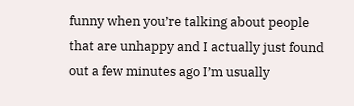funny when you’re talking about people that are unhappy and I actually just found out a few minutes ago I’m usually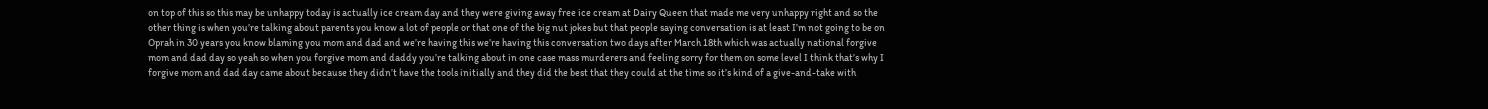on top of this so this may be unhappy today is actually ice cream day and they were giving away free ice cream at Dairy Queen that made me very unhappy right and so the other thing is when you’re talking about parents you know a lot of people or that one of the big nut jokes but that people saying conversation is at least I’m not going to be on Oprah in 30 years you know blaming you mom and dad and we’re having this we’re having this conversation two days after March 18th which was actually national forgive mom and dad day so yeah so when you forgive mom and daddy you’re talking about in one case mass murderers and feeling sorry for them on some level I think that’s why I forgive mom and dad day came about because they didn’t have the tools initially and they did the best that they could at the time so it’s kind of a give-and-take with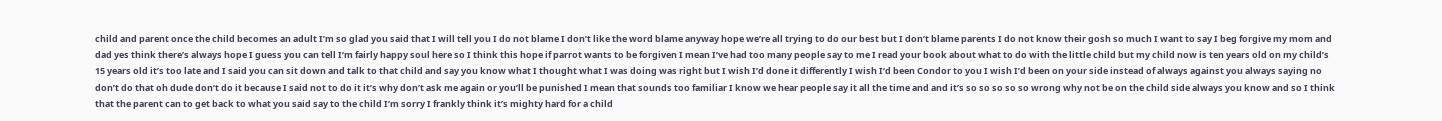child and parent once the child becomes an adult I’m so glad you said that I will tell you I do not blame I don’t like the word blame anyway hope we’re all trying to do our best but I don’t blame parents I do not know their gosh so much I want to say I beg forgive my mom and dad yes think there’s always hope I guess you can tell I’m fairly happy soul here so I think this hope if parrot wants to be forgiven I mean I’ve had too many people say to me I read your book about what to do with the little child but my child now is ten years old on my child’s 15 years old it’s too late and I said you can sit down and talk to that child and say you know what I thought what I was doing was right but I wish I’d done it differently I wish I’d been Condor to you I wish I’d been on your side instead of always against you always saying no don’t do that oh dude don’t do it because I said not to do it it’s why don’t ask me again or you’ll be punished I mean that sounds too familiar I know we hear people say it all the time and and it’s so so so so so wrong why not be on the child side always you know and so I think that the parent can to get back to what you said say to the child I’m sorry I frankly think it’s mighty hard for a child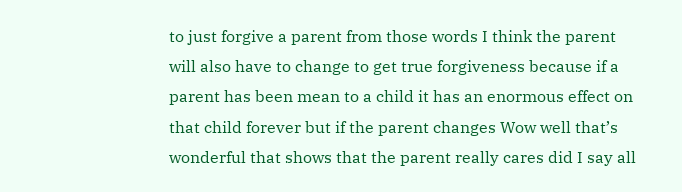to just forgive a parent from those words I think the parent will also have to change to get true forgiveness because if a parent has been mean to a child it has an enormous effect on that child forever but if the parent changes Wow well that’s wonderful that shows that the parent really cares did I say all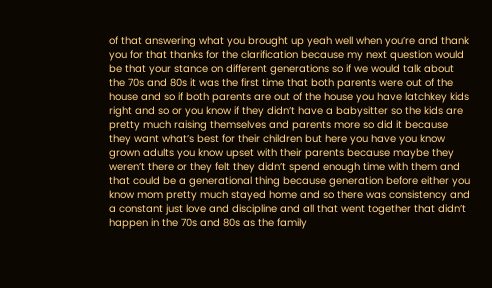of that answering what you brought up yeah well when you’re and thank you for that thanks for the clarification because my next question would be that your stance on different generations so if we would talk about the 70s and 80s it was the first time that both parents were out of the house and so if both parents are out of the house you have latchkey kids right and so or you know if they didn’t have a babysitter so the kids are pretty much raising themselves and parents more so did it because they want what’s best for their children but here you have you know grown adults you know upset with their parents because maybe they weren’t there or they felt they didn’t spend enough time with them and that could be a generational thing because generation before either you know mom pretty much stayed home and so there was consistency and a constant just love and discipline and all that went together that didn’t happen in the 70s and 80s as the family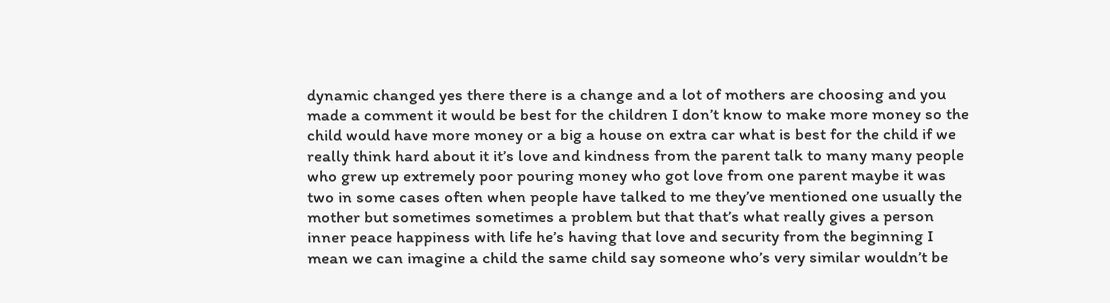dynamic changed yes there there is a change and a lot of mothers are choosing and you made a comment it would be best for the children I don’t know to make more money so the child would have more money or a big a house on extra car what is best for the child if we really think hard about it it’s love and kindness from the parent talk to many many people who grew up extremely poor pouring money who got love from one parent maybe it was two in some cases often when people have talked to me they’ve mentioned one usually the mother but sometimes sometimes a problem but that that’s what really gives a person inner peace happiness with life he’s having that love and security from the beginning I mean we can imagine a child the same child say someone who’s very similar wouldn’t be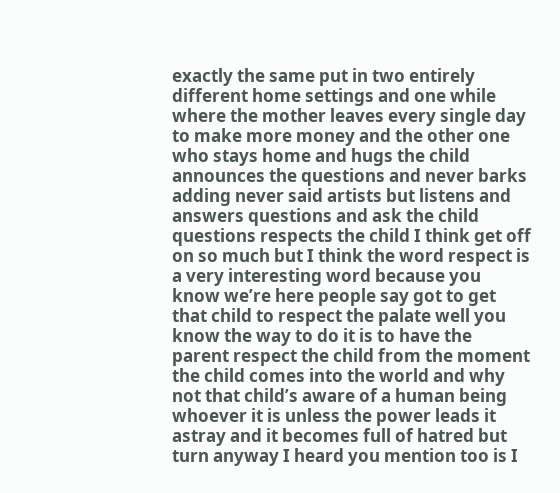exactly the same put in two entirely different home settings and one while where the mother leaves every single day to make more money and the other one who stays home and hugs the child announces the questions and never barks adding never said artists but listens and answers questions and ask the child questions respects the child I think get off on so much but I think the word respect is a very interesting word because you know we’re here people say got to get that child to respect the palate well you know the way to do it is to have the parent respect the child from the moment the child comes into the world and why not that child’s aware of a human being whoever it is unless the power leads it astray and it becomes full of hatred but turn anyway I heard you mention too is I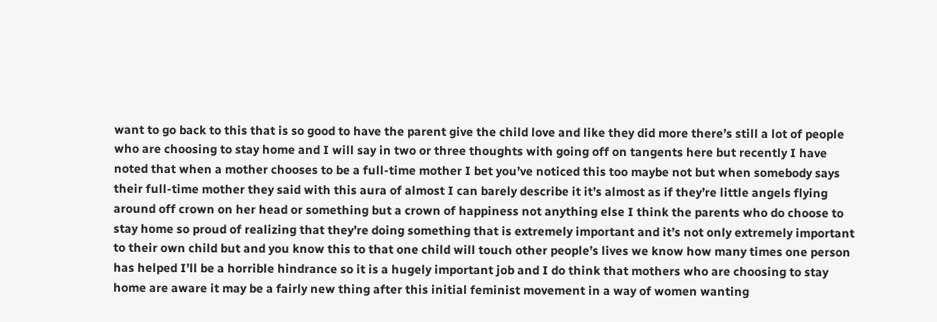want to go back to this that is so good to have the parent give the child love and like they did more there’s still a lot of people who are choosing to stay home and I will say in two or three thoughts with going off on tangents here but recently I have noted that when a mother chooses to be a full-time mother I bet you’ve noticed this too maybe not but when somebody says their full-time mother they said with this aura of almost I can barely describe it it’s almost as if they’re little angels flying around off crown on her head or something but a crown of happiness not anything else I think the parents who do choose to stay home so proud of realizing that they’re doing something that is extremely important and it’s not only extremely important to their own child but and you know this to that one child will touch other people’s lives we know how many times one person has helped I’ll be a horrible hindrance so it is a hugely important job and I do think that mothers who are choosing to stay home are aware it may be a fairly new thing after this initial feminist movement in a way of women wanting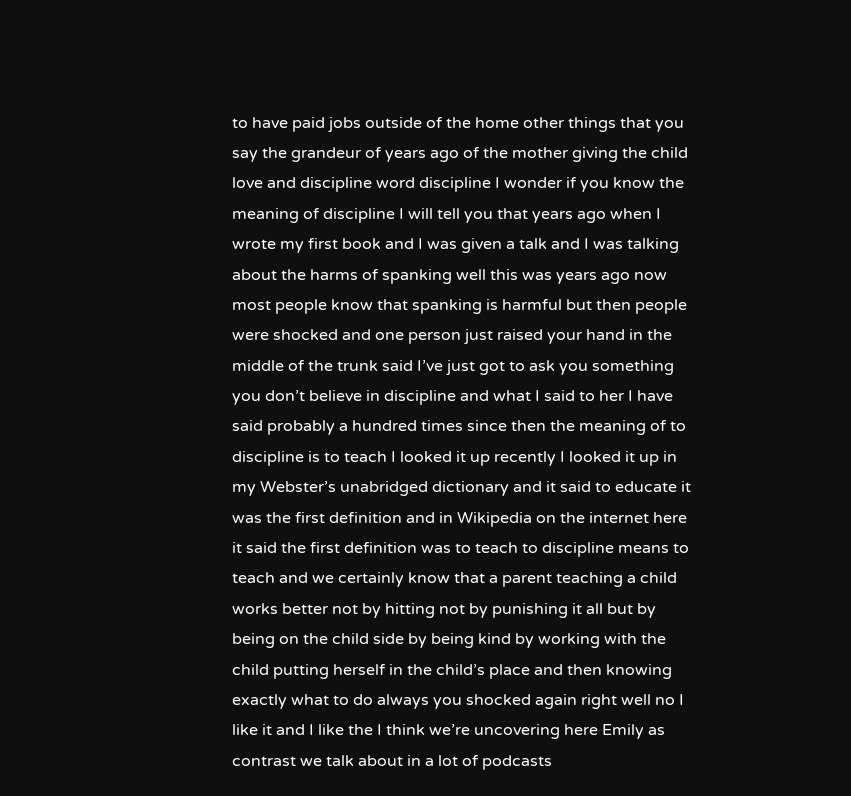to have paid jobs outside of the home other things that you say the grandeur of years ago of the mother giving the child love and discipline word discipline I wonder if you know the meaning of discipline I will tell you that years ago when I wrote my first book and I was given a talk and I was talking about the harms of spanking well this was years ago now most people know that spanking is harmful but then people were shocked and one person just raised your hand in the middle of the trunk said I’ve just got to ask you something you don’t believe in discipline and what I said to her I have said probably a hundred times since then the meaning of to discipline is to teach I looked it up recently I looked it up in my Webster’s unabridged dictionary and it said to educate it was the first definition and in Wikipedia on the internet here it said the first definition was to teach to discipline means to teach and we certainly know that a parent teaching a child works better not by hitting not by punishing it all but by being on the child side by being kind by working with the child putting herself in the child’s place and then knowing exactly what to do always you shocked again right well no I like it and I like the I think we’re uncovering here Emily as contrast we talk about in a lot of podcasts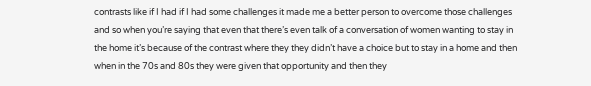contrasts like if I had if I had some challenges it made me a better person to overcome those challenges and so when you’re saying that even that there’s even talk of a conversation of women wanting to stay in the home it’s because of the contrast where they they didn’t have a choice but to stay in a home and then when in the 70s and 80s they were given that opportunity and then they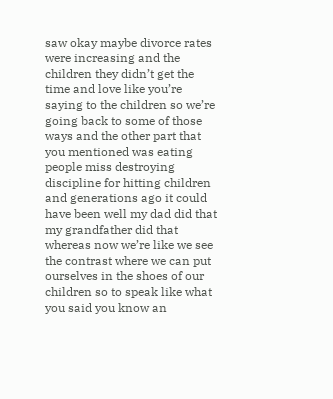saw okay maybe divorce rates were increasing and the children they didn’t get the time and love like you’re saying to the children so we’re going back to some of those ways and the other part that you mentioned was eating people miss destroying discipline for hitting children and generations ago it could have been well my dad did that my grandfather did that whereas now we’re like we see the contrast where we can put ourselves in the shoes of our children so to speak like what you said you know an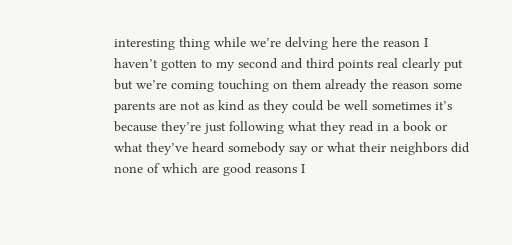interesting thing while we’re delving here the reason I haven’t gotten to my second and third points real clearly put but we’re coming touching on them already the reason some parents are not as kind as they could be well sometimes it’s because they’re just following what they read in a book or what they’ve heard somebody say or what their neighbors did none of which are good reasons I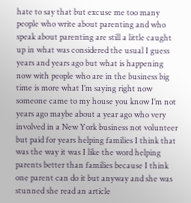hate to say that but excuse me too many people who write about parenting and who speak about parenting are still a little caught up in what was considered the usual I guess years and years ago but what is happening now with people who are in the business big time is more what I’m saying right now someone came to my house you know I’m not years ago maybe about a year ago who very involved in a New York business not volunteer but paid for years helping families I think that was the way it was I like the word helping parents better than families because I think one parent can do it but anyway and she was stunned she read an article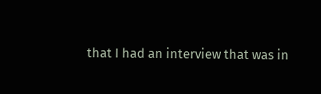that I had an interview that was in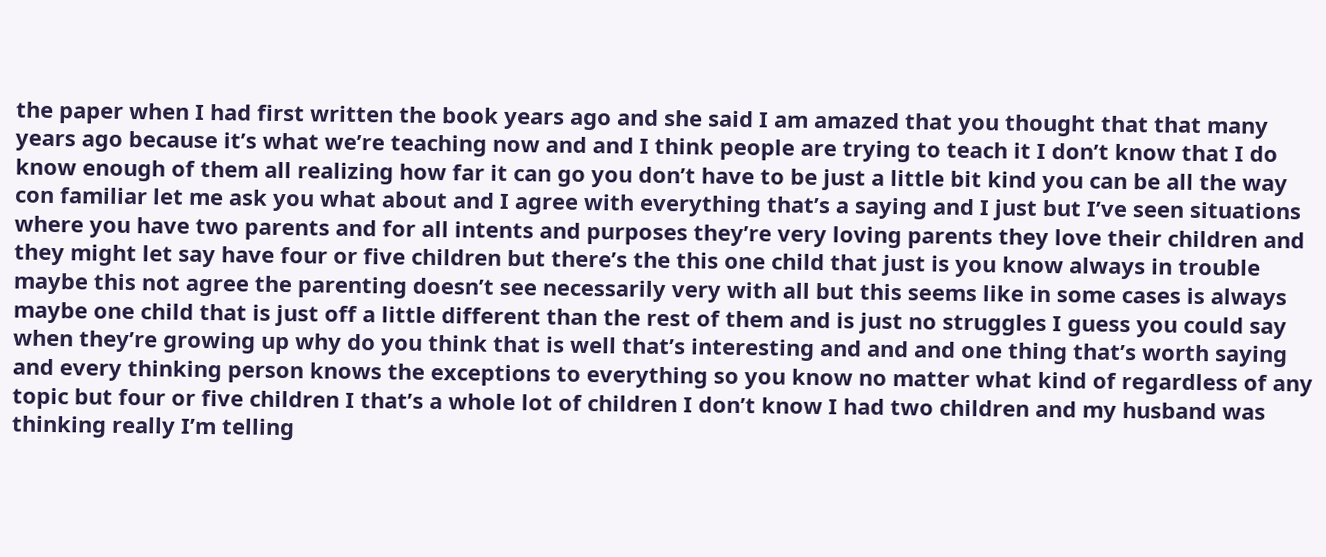the paper when I had first written the book years ago and she said I am amazed that you thought that that many years ago because it’s what we’re teaching now and and I think people are trying to teach it I don’t know that I do know enough of them all realizing how far it can go you don’t have to be just a little bit kind you can be all the way con familiar let me ask you what about and I agree with everything that’s a saying and I just but I’ve seen situations where you have two parents and for all intents and purposes they’re very loving parents they love their children and they might let say have four or five children but there’s the this one child that just is you know always in trouble maybe this not agree the parenting doesn’t see necessarily very with all but this seems like in some cases is always maybe one child that is just off a little different than the rest of them and is just no struggles I guess you could say when they’re growing up why do you think that is well that’s interesting and and and one thing that’s worth saying and every thinking person knows the exceptions to everything so you know no matter what kind of regardless of any topic but four or five children I that’s a whole lot of children I don’t know I had two children and my husband was thinking really I’m telling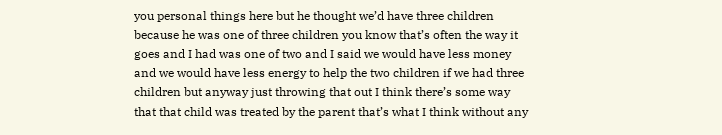you personal things here but he thought we’d have three children because he was one of three children you know that’s often the way it goes and I had was one of two and I said we would have less money and we would have less energy to help the two children if we had three children but anyway just throwing that out I think there’s some way that that child was treated by the parent that’s what I think without any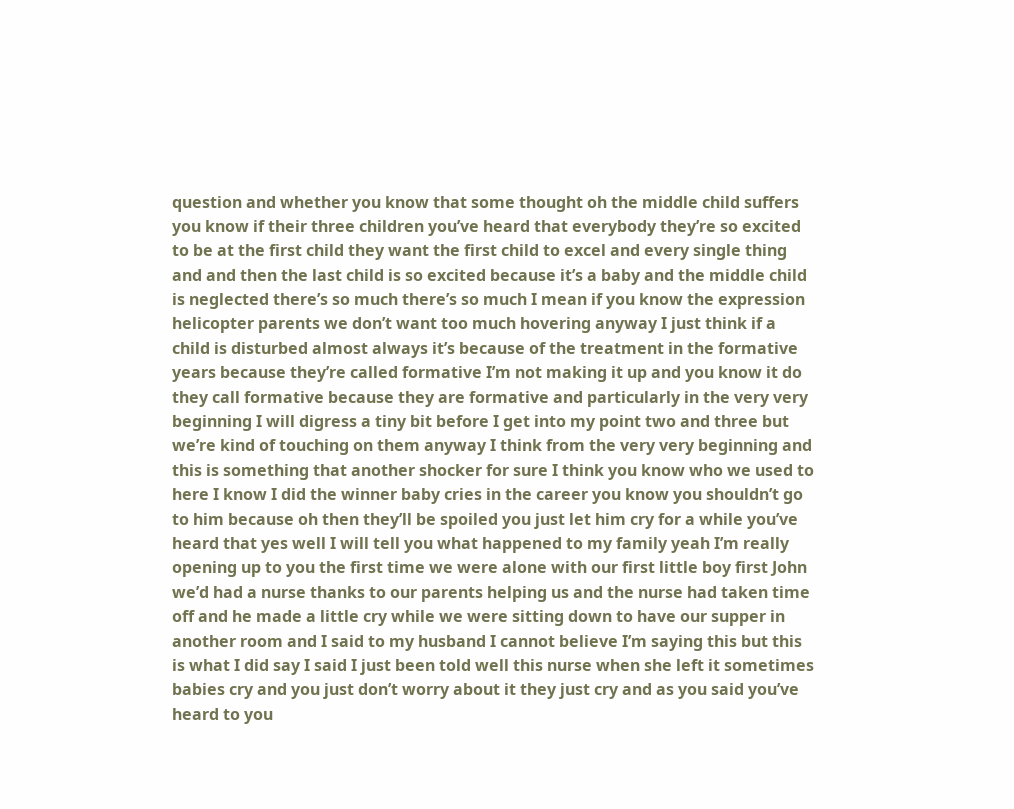question and whether you know that some thought oh the middle child suffers you know if their three children you’ve heard that everybody they’re so excited to be at the first child they want the first child to excel and every single thing and and then the last child is so excited because it’s a baby and the middle child is neglected there’s so much there’s so much I mean if you know the expression helicopter parents we don’t want too much hovering anyway I just think if a child is disturbed almost always it’s because of the treatment in the formative years because they’re called formative I’m not making it up and you know it do they call formative because they are formative and particularly in the very very beginning I will digress a tiny bit before I get into my point two and three but we’re kind of touching on them anyway I think from the very very beginning and this is something that another shocker for sure I think you know who we used to here I know I did the winner baby cries in the career you know you shouldn’t go to him because oh then they’ll be spoiled you just let him cry for a while you’ve heard that yes well I will tell you what happened to my family yeah I’m really opening up to you the first time we were alone with our first little boy first John we’d had a nurse thanks to our parents helping us and the nurse had taken time off and he made a little cry while we were sitting down to have our supper in another room and I said to my husband I cannot believe I’m saying this but this is what I did say I said I just been told well this nurse when she left it sometimes babies cry and you just don’t worry about it they just cry and as you said you’ve heard to you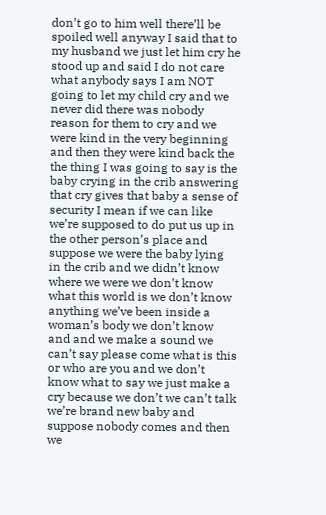don’t go to him well there’ll be spoiled well anyway I said that to my husband we just let him cry he stood up and said I do not care what anybody says I am NOT going to let my child cry and we never did there was nobody reason for them to cry and we were kind in the very beginning and then they were kind back the the thing I was going to say is the baby crying in the crib answering that cry gives that baby a sense of security I mean if we can like we’re supposed to do put us up in the other person’s place and suppose we were the baby lying in the crib and we didn’t know where we were we don’t know what this world is we don’t know anything we’ve been inside a woman’s body we don’t know and and we make a sound we can’t say please come what is this or who are you and we don’t know what to say we just make a cry because we don’t we can’t talk we’re brand new baby and suppose nobody comes and then we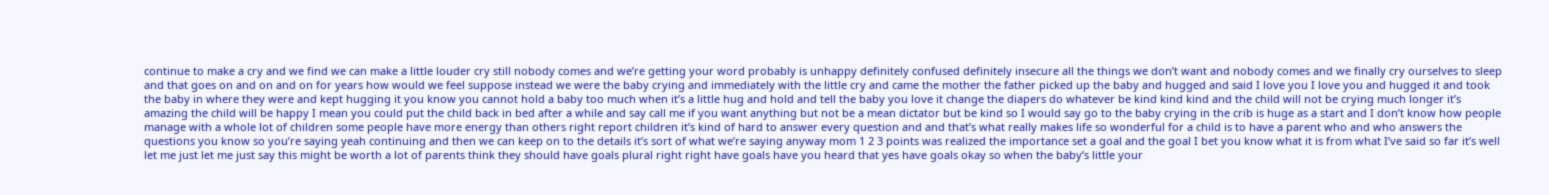continue to make a cry and we find we can make a little louder cry still nobody comes and we’re getting your word probably is unhappy definitely confused definitely insecure all the things we don’t want and nobody comes and we finally cry ourselves to sleep and that goes on and on and on for years how would we feel suppose instead we were the baby crying and immediately with the little cry and came the mother the father picked up the baby and hugged and said I love you I love you and hugged it and took the baby in where they were and kept hugging it you know you cannot hold a baby too much when it’s a little hug and hold and tell the baby you love it change the diapers do whatever be kind kind kind and the child will not be crying much longer it’s amazing the child will be happy I mean you could put the child back in bed after a while and say call me if you want anything but not be a mean dictator but be kind so I would say go to the baby crying in the crib is huge as a start and I don’t know how people manage with a whole lot of children some people have more energy than others right report children it’s kind of hard to answer every question and and that’s what really makes life so wonderful for a child is to have a parent who and who answers the questions you know so you’re saying yeah continuing and then we can keep on to the details it’s sort of what we’re saying anyway mom 1 2 3 points was realized the importance set a goal and the goal I bet you know what it is from what I’ve said so far it’s well let me just let me just say this might be worth a lot of parents think they should have goals plural right right have goals have you heard that yes have goals okay so when the baby’s little your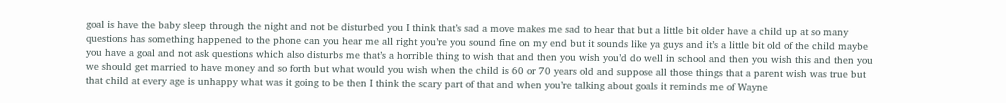goal is have the baby sleep through the night and not be disturbed you I think that’s sad a move makes me sad to hear that but a little bit older have a child up at so many questions has something happened to the phone can you hear me all right you’re you sound fine on my end but it sounds like ya guys and it’s a little bit old of the child maybe you have a goal and not ask questions which also disturbs me that’s a horrible thing to wish that and then you wish you’d do well in school and then you wish this and then you we should get married to have money and so forth but what would you wish when the child is 60 or 70 years old and suppose all those things that a parent wish was true but that child at every age is unhappy what was it going to be then I think the scary part of that and when you’re talking about goals it reminds me of Wayne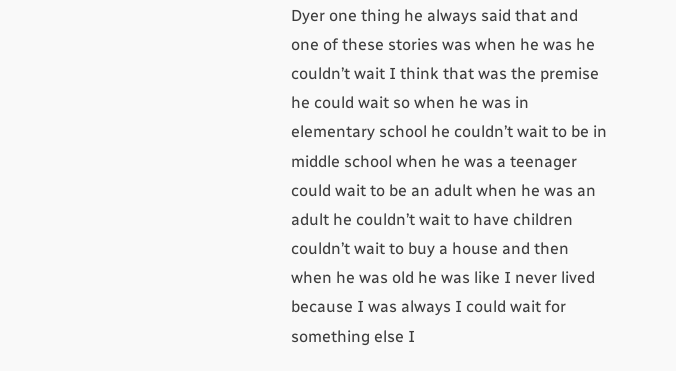Dyer one thing he always said that and one of these stories was when he was he couldn’t wait I think that was the premise he could wait so when he was in elementary school he couldn’t wait to be in middle school when he was a teenager could wait to be an adult when he was an adult he couldn’t wait to have children couldn’t wait to buy a house and then when he was old he was like I never lived because I was always I could wait for something else I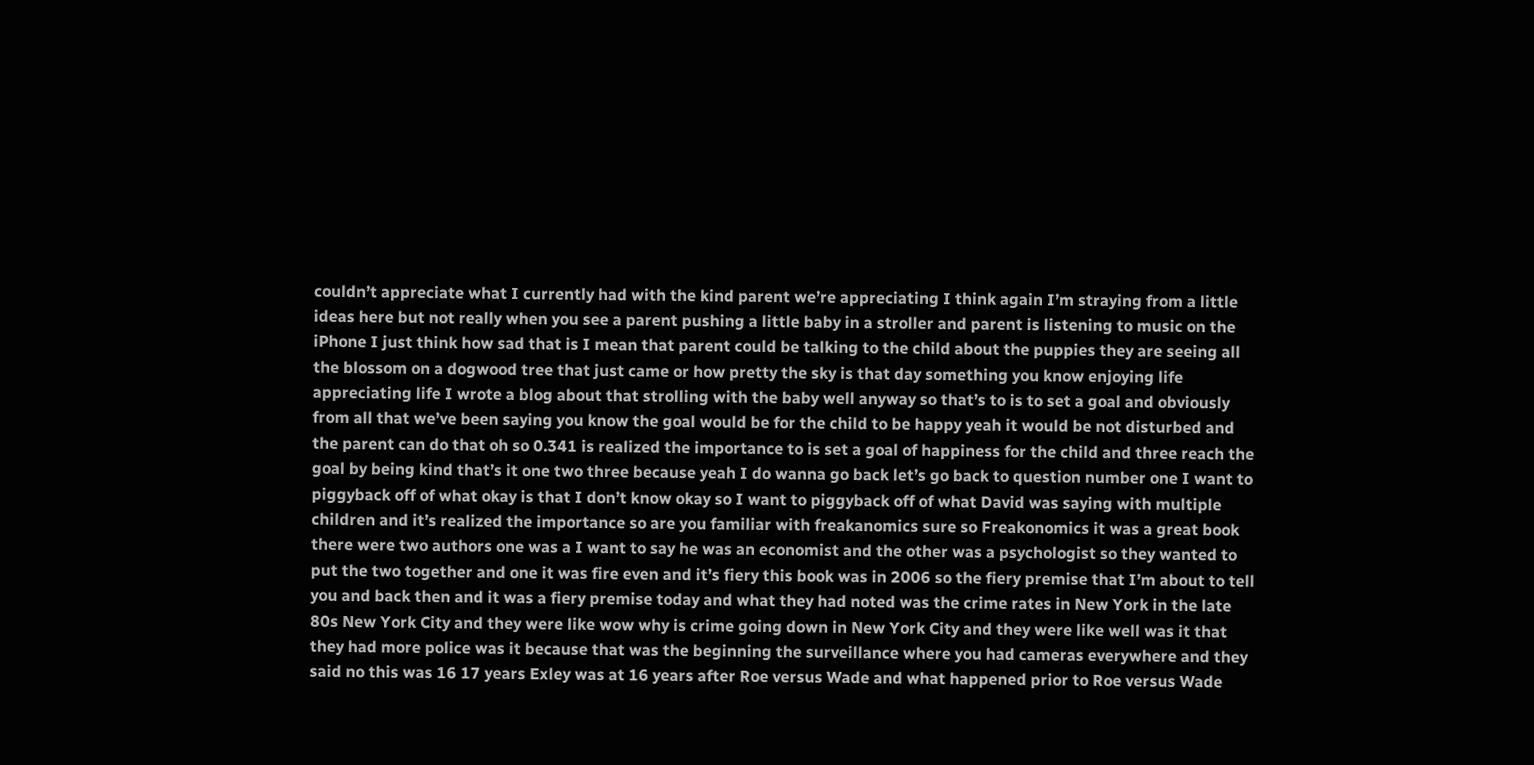couldn’t appreciate what I currently had with the kind parent we’re appreciating I think again I’m straying from a little ideas here but not really when you see a parent pushing a little baby in a stroller and parent is listening to music on the iPhone I just think how sad that is I mean that parent could be talking to the child about the puppies they are seeing all the blossom on a dogwood tree that just came or how pretty the sky is that day something you know enjoying life appreciating life I wrote a blog about that strolling with the baby well anyway so that’s to is to set a goal and obviously from all that we’ve been saying you know the goal would be for the child to be happy yeah it would be not disturbed and the parent can do that oh so 0.341 is realized the importance to is set a goal of happiness for the child and three reach the goal by being kind that’s it one two three because yeah I do wanna go back let’s go back to question number one I want to piggyback off of what okay is that I don’t know okay so I want to piggyback off of what David was saying with multiple children and it’s realized the importance so are you familiar with freakanomics sure so Freakonomics it was a great book there were two authors one was a I want to say he was an economist and the other was a psychologist so they wanted to put the two together and one it was fire even and it’s fiery this book was in 2006 so the fiery premise that I’m about to tell you and back then and it was a fiery premise today and what they had noted was the crime rates in New York in the late 80s New York City and they were like wow why is crime going down in New York City and they were like well was it that they had more police was it because that was the beginning the surveillance where you had cameras everywhere and they said no this was 16 17 years Exley was at 16 years after Roe versus Wade and what happened prior to Roe versus Wade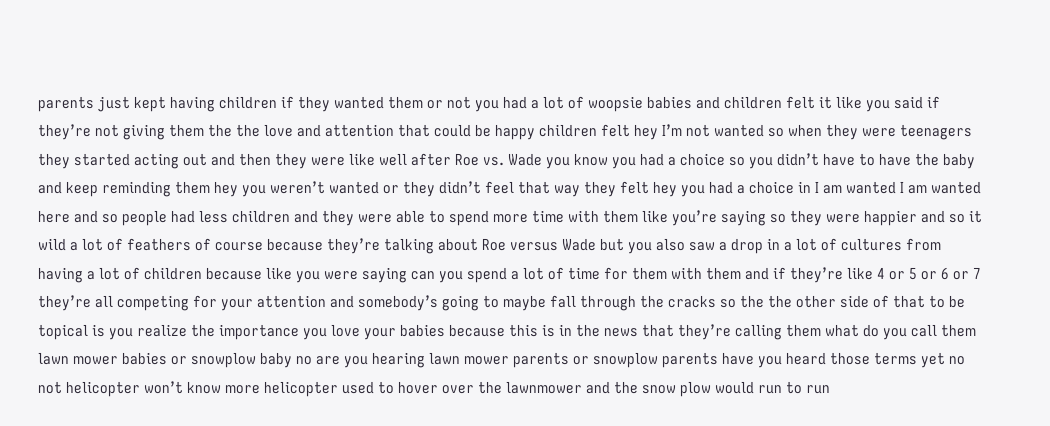parents just kept having children if they wanted them or not you had a lot of woopsie babies and children felt it like you said if they’re not giving them the the love and attention that could be happy children felt hey I’m not wanted so when they were teenagers they started acting out and then they were like well after Roe vs. Wade you know you had a choice so you didn’t have to have the baby and keep reminding them hey you weren’t wanted or they didn’t feel that way they felt hey you had a choice in I am wanted I am wanted here and so people had less children and they were able to spend more time with them like you’re saying so they were happier and so it wild a lot of feathers of course because they’re talking about Roe versus Wade but you also saw a drop in a lot of cultures from having a lot of children because like you were saying can you spend a lot of time for them with them and if they’re like 4 or 5 or 6 or 7 they’re all competing for your attention and somebody’s going to maybe fall through the cracks so the the other side of that to be topical is you realize the importance you love your babies because this is in the news that they’re calling them what do you call them lawn mower babies or snowplow baby no are you hearing lawn mower parents or snowplow parents have you heard those terms yet no not helicopter won’t know more helicopter used to hover over the lawnmower and the snow plow would run to run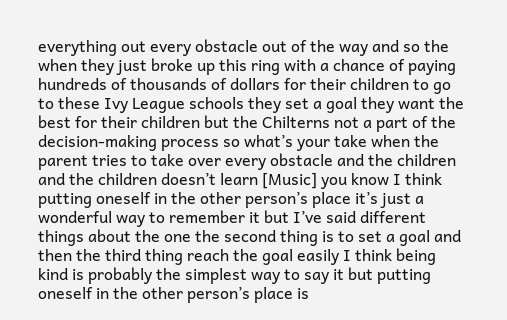everything out every obstacle out of the way and so the when they just broke up this ring with a chance of paying hundreds of thousands of dollars for their children to go to these Ivy League schools they set a goal they want the best for their children but the Chilterns not a part of the decision-making process so what’s your take when the parent tries to take over every obstacle and the children and the children doesn’t learn [Music] you know I think putting oneself in the other person’s place it’s just a wonderful way to remember it but I’ve said different things about the one the second thing is to set a goal and then the third thing reach the goal easily I think being kind is probably the simplest way to say it but putting oneself in the other person’s place is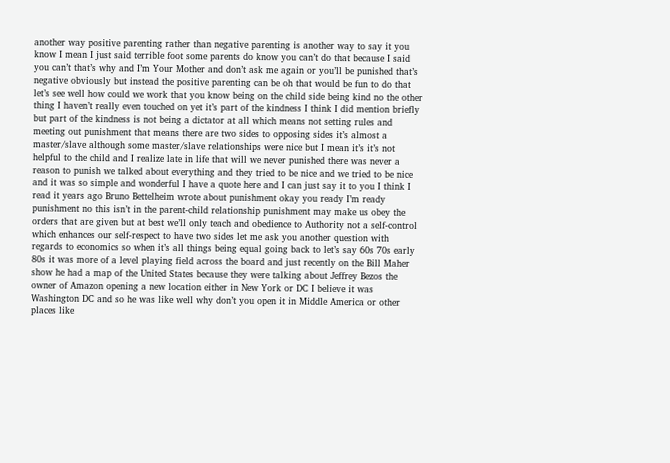another way positive parenting rather than negative parenting is another way to say it you know I mean I just said terrible foot some parents do know you can’t do that because I said you can’t that’s why and I’m Your Mother and don’t ask me again or you’ll be punished that’s negative obviously but instead the positive parenting can be oh that would be fun to do that let’s see well how could we work that you know being on the child side being kind no the other thing I haven’t really even touched on yet it’s part of the kindness I think I did mention briefly but part of the kindness is not being a dictator at all which means not setting rules and meeting out punishment that means there are two sides to opposing sides it’s almost a master/slave although some master/slave relationships were nice but I mean it’s it’s not helpful to the child and I realize late in life that will we never punished there was never a reason to punish we talked about everything and they tried to be nice and we tried to be nice and it was so simple and wonderful I have a quote here and I can just say it to you I think I read it years ago Bruno Bettelheim wrote about punishment okay you ready I’m ready punishment no this isn’t in the parent-child relationship punishment may make us obey the orders that are given but at best we’ll only teach and obedience to Authority not a self-control which enhances our self-respect to have two sides let me ask you another question with regards to economics so when it’s all things being equal going back to let’s say 60s 70s early 80s it was more of a level playing field across the board and just recently on the Bill Maher show he had a map of the United States because they were talking about Jeffrey Bezos the owner of Amazon opening a new location either in New York or DC I believe it was Washington DC and so he was like well why don’t you open it in Middle America or other places like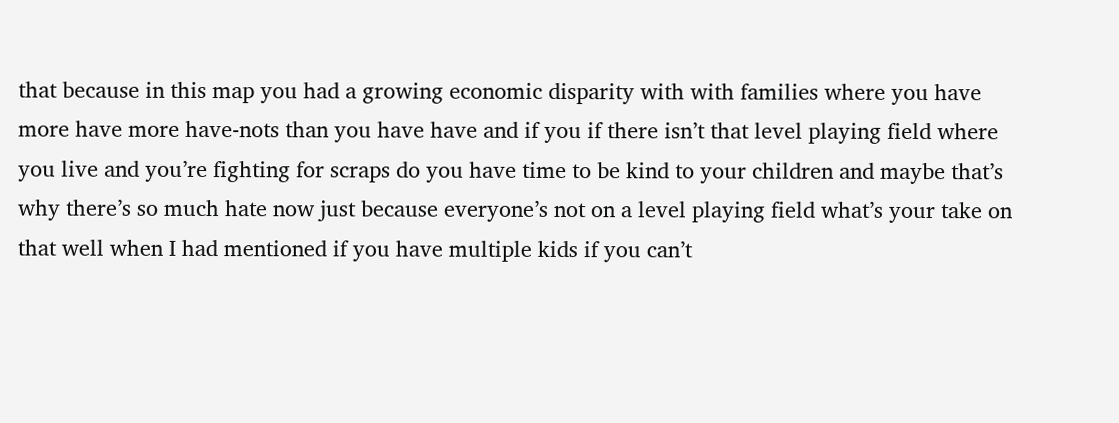that because in this map you had a growing economic disparity with with families where you have more have more have-nots than you have have and if you if there isn’t that level playing field where you live and you’re fighting for scraps do you have time to be kind to your children and maybe that’s why there’s so much hate now just because everyone’s not on a level playing field what’s your take on that well when I had mentioned if you have multiple kids if you can’t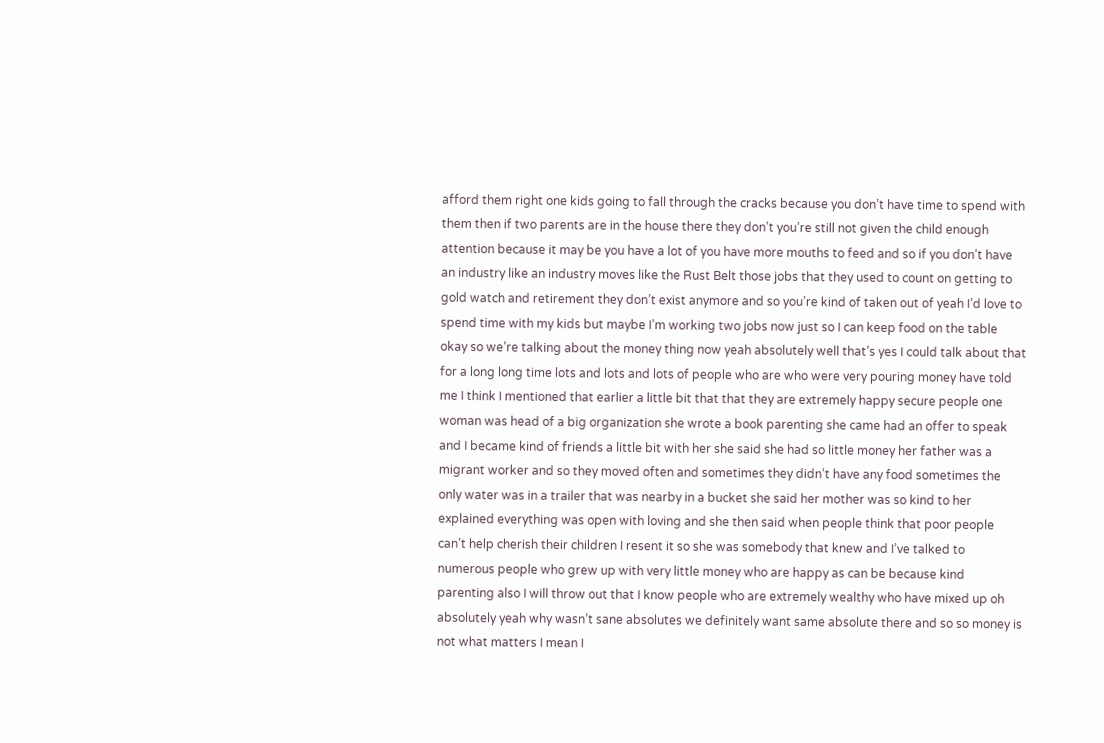afford them right one kids going to fall through the cracks because you don’t have time to spend with them then if two parents are in the house there they don’t you’re still not given the child enough attention because it may be you have a lot of you have more mouths to feed and so if you don’t have an industry like an industry moves like the Rust Belt those jobs that they used to count on getting to gold watch and retirement they don’t exist anymore and so you’re kind of taken out of yeah I’d love to spend time with my kids but maybe I’m working two jobs now just so I can keep food on the table okay so we’re talking about the money thing now yeah absolutely well that’s yes I could talk about that for a long long time lots and lots and lots of people who are who were very pouring money have told me I think I mentioned that earlier a little bit that that they are extremely happy secure people one woman was head of a big organization she wrote a book parenting she came had an offer to speak and I became kind of friends a little bit with her she said she had so little money her father was a migrant worker and so they moved often and sometimes they didn’t have any food sometimes the only water was in a trailer that was nearby in a bucket she said her mother was so kind to her explained everything was open with loving and she then said when people think that poor people can’t help cherish their children I resent it so she was somebody that knew and I’ve talked to numerous people who grew up with very little money who are happy as can be because kind parenting also I will throw out that I know people who are extremely wealthy who have mixed up oh absolutely yeah why wasn’t sane absolutes we definitely want same absolute there and so so money is not what matters I mean I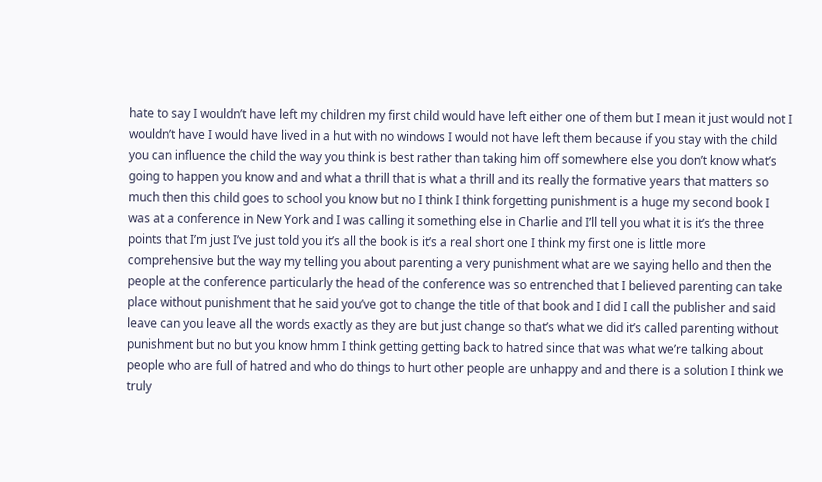hate to say I wouldn’t have left my children my first child would have left either one of them but I mean it just would not I wouldn’t have I would have lived in a hut with no windows I would not have left them because if you stay with the child you can influence the child the way you think is best rather than taking him off somewhere else you don’t know what’s going to happen you know and and what a thrill that is what a thrill and its really the formative years that matters so much then this child goes to school you know but no I think I think forgetting punishment is a huge my second book I was at a conference in New York and I was calling it something else in Charlie and I’ll tell you what it is it’s the three points that I’m just I’ve just told you it’s all the book is it’s a real short one I think my first one is little more comprehensive but the way my telling you about parenting a very punishment what are we saying hello and then the people at the conference particularly the head of the conference was so entrenched that I believed parenting can take place without punishment that he said you’ve got to change the title of that book and I did I call the publisher and said leave can you leave all the words exactly as they are but just change so that’s what we did it’s called parenting without punishment but no but you know hmm I think getting getting back to hatred since that was what we’re talking about people who are full of hatred and who do things to hurt other people are unhappy and and there is a solution I think we truly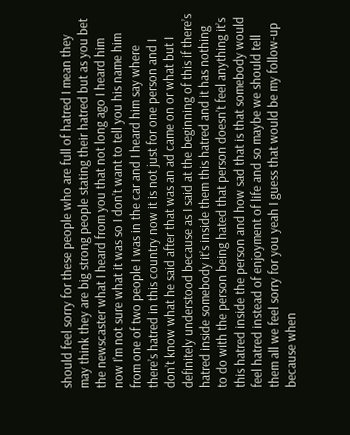should feel sorry for these people who are full of hatred I mean they may think they are big strong people stating their hatred but as you bet the newscaster what I heard from you that not long ago I heard him now I’m not sure what it was so I don’t want to tell you his name him from one of two people I was in the car and I heard him say where there’s hatred in this country now it is not just for one person and I don’t know what he said after that was an ad came on or what but I definitely understood because as I said at the beginning of this if there’s hatred inside somebody it’s inside them this hatred and it has nothing to do with the person being hated that person doesn’t feel anything it’s this hatred inside the person and how sad that is that somebody would feel hatred instead of enjoyment of life and so maybe we should tell them all we feel sorry for you yeah I guess that would be my follow-up because when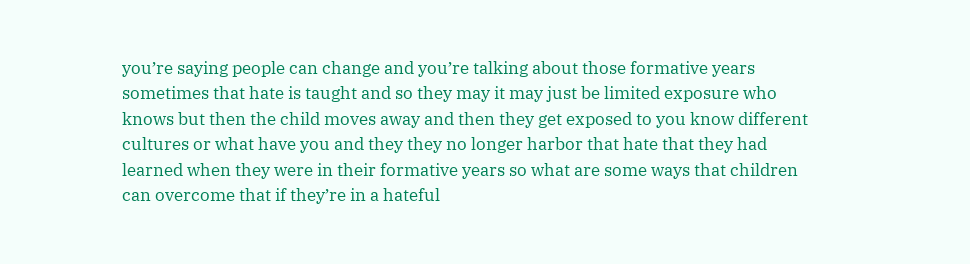you’re saying people can change and you’re talking about those formative years sometimes that hate is taught and so they may it may just be limited exposure who knows but then the child moves away and then they get exposed to you know different cultures or what have you and they they no longer harbor that hate that they had learned when they were in their formative years so what are some ways that children can overcome that if they’re in a hateful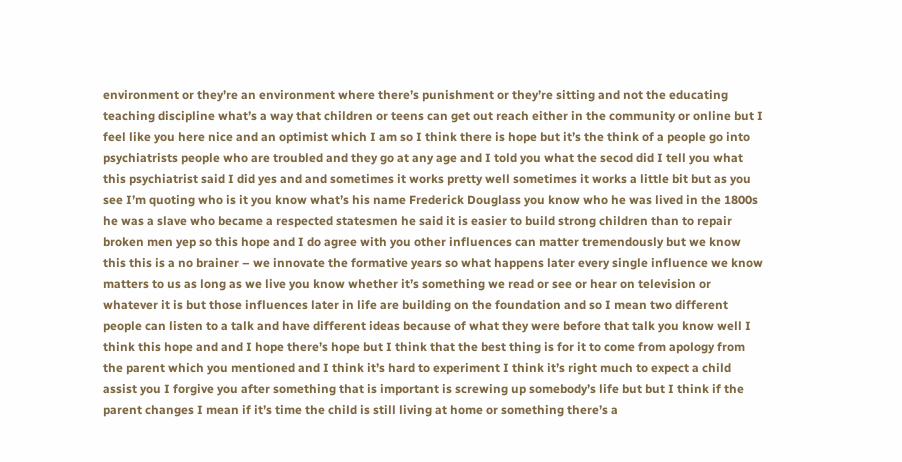environment or they’re an environment where there’s punishment or they’re sitting and not the educating teaching discipline what’s a way that children or teens can get out reach either in the community or online but I feel like you here nice and an optimist which I am so I think there is hope but it’s the think of a people go into psychiatrists people who are troubled and they go at any age and I told you what the secod did I tell you what this psychiatrist said I did yes and and sometimes it works pretty well sometimes it works a little bit but as you see I’m quoting who is it you know what’s his name Frederick Douglass you know who he was lived in the 1800s he was a slave who became a respected statesmen he said it is easier to build strong children than to repair broken men yep so this hope and I do agree with you other influences can matter tremendously but we know this this is a no brainer – we innovate the formative years so what happens later every single influence we know matters to us as long as we live you know whether it’s something we read or see or hear on television or whatever it is but those influences later in life are building on the foundation and so I mean two different people can listen to a talk and have different ideas because of what they were before that talk you know well I think this hope and and I hope there’s hope but I think that the best thing is for it to come from apology from the parent which you mentioned and I think it’s hard to experiment I think it’s right much to expect a child assist you I forgive you after something that is important is screwing up somebody’s life but but I think if the parent changes I mean if it’s time the child is still living at home or something there’s a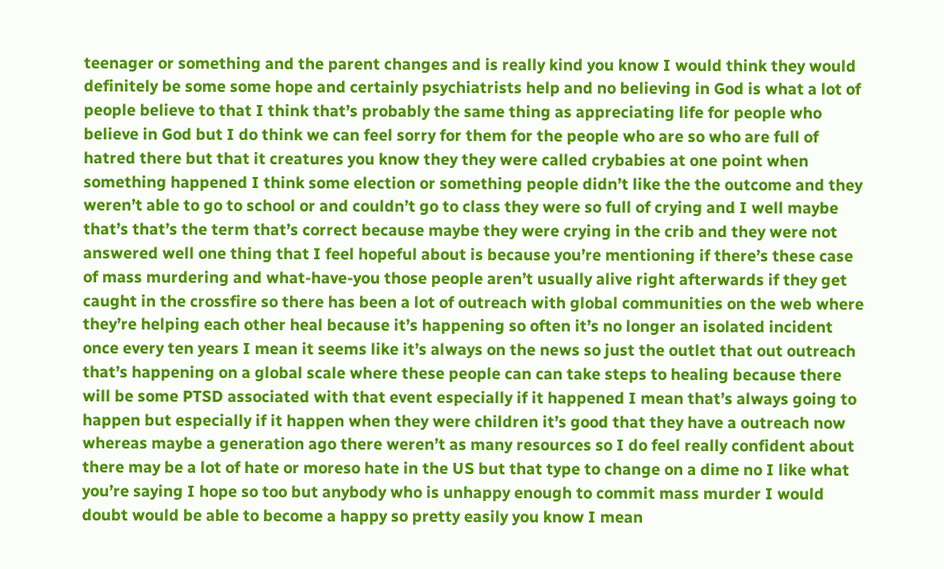teenager or something and the parent changes and is really kind you know I would think they would definitely be some some hope and certainly psychiatrists help and no believing in God is what a lot of people believe to that I think that’s probably the same thing as appreciating life for people who believe in God but I do think we can feel sorry for them for the people who are so who are full of hatred there but that it creatures you know they they were called crybabies at one point when something happened I think some election or something people didn’t like the the outcome and they weren’t able to go to school or and couldn’t go to class they were so full of crying and I well maybe that’s that’s the term that’s correct because maybe they were crying in the crib and they were not answered well one thing that I feel hopeful about is because you’re mentioning if there’s these case of mass murdering and what-have-you those people aren’t usually alive right afterwards if they get caught in the crossfire so there has been a lot of outreach with global communities on the web where they’re helping each other heal because it’s happening so often it’s no longer an isolated incident once every ten years I mean it seems like it’s always on the news so just the outlet that out outreach that’s happening on a global scale where these people can can take steps to healing because there will be some PTSD associated with that event especially if it happened I mean that’s always going to happen but especially if it happen when they were children it’s good that they have a outreach now whereas maybe a generation ago there weren’t as many resources so I do feel really confident about there may be a lot of hate or moreso hate in the US but that type to change on a dime no I like what you’re saying I hope so too but anybody who is unhappy enough to commit mass murder I would doubt would be able to become a happy so pretty easily you know I mean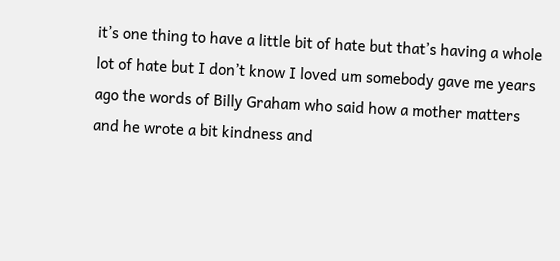it’s one thing to have a little bit of hate but that’s having a whole lot of hate but I don’t know I loved um somebody gave me years ago the words of Billy Graham who said how a mother matters and he wrote a bit kindness and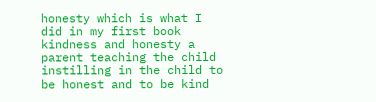honesty which is what I did in my first book kindness and honesty a parent teaching the child instilling in the child to be honest and to be kind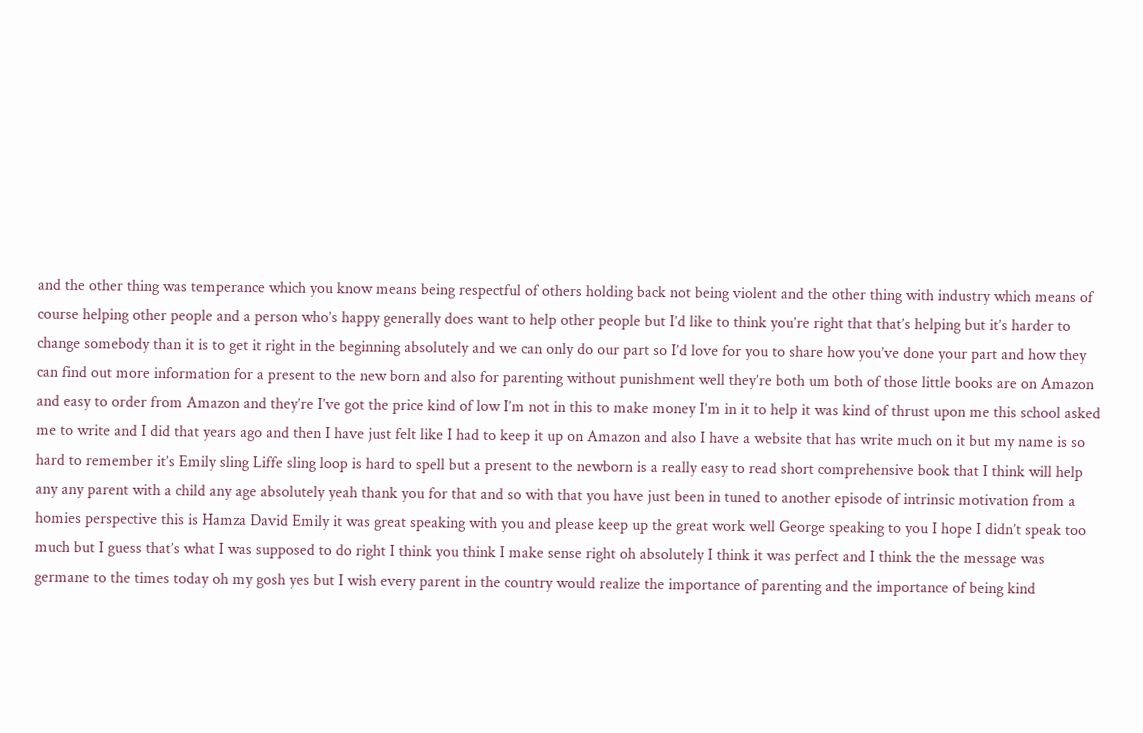and the other thing was temperance which you know means being respectful of others holding back not being violent and the other thing with industry which means of course helping other people and a person who’s happy generally does want to help other people but I’d like to think you’re right that that’s helping but it’s harder to change somebody than it is to get it right in the beginning absolutely and we can only do our part so I’d love for you to share how you’ve done your part and how they can find out more information for a present to the new born and also for parenting without punishment well they’re both um both of those little books are on Amazon and easy to order from Amazon and they’re I’ve got the price kind of low I’m not in this to make money I’m in it to help it was kind of thrust upon me this school asked me to write and I did that years ago and then I have just felt like I had to keep it up on Amazon and also I have a website that has write much on it but my name is so hard to remember it’s Emily sling Liffe sling loop is hard to spell but a present to the newborn is a really easy to read short comprehensive book that I think will help any any parent with a child any age absolutely yeah thank you for that and so with that you have just been in tuned to another episode of intrinsic motivation from a homies perspective this is Hamza David Emily it was great speaking with you and please keep up the great work well George speaking to you I hope I didn’t speak too much but I guess that’s what I was supposed to do right I think you think I make sense right oh absolutely I think it was perfect and I think the the message was germane to the times today oh my gosh yes but I wish every parent in the country would realize the importance of parenting and the importance of being kind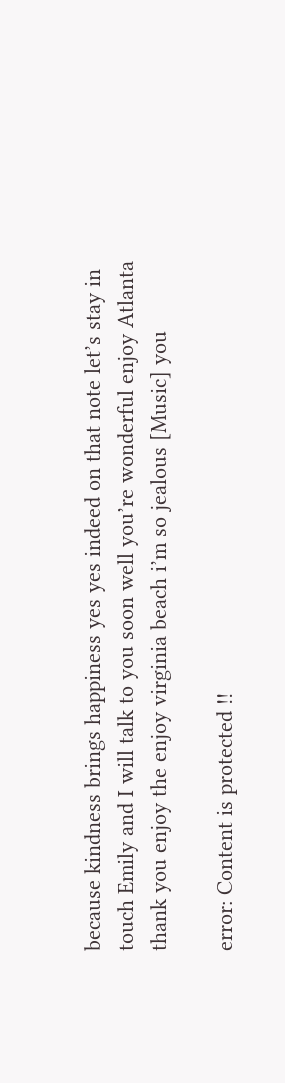because kindness brings happiness yes yes indeed on that note let’s stay in touch Emily and I will talk to you soon well you’re wonderful enjoy Atlanta thank you enjoy the enjoy virginia beach i’m so jealous [Music] you

error: Content is protected !!